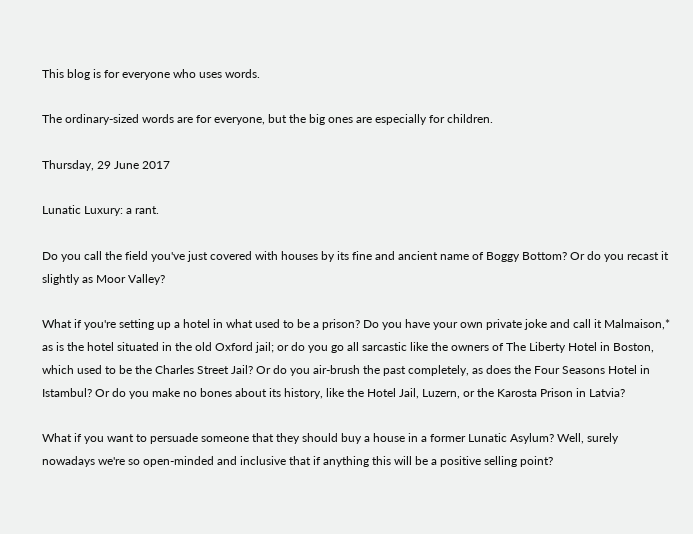This blog is for everyone who uses words.

The ordinary-sized words are for everyone, but the big ones are especially for children.

Thursday, 29 June 2017

Lunatic Luxury: a rant.

Do you call the field you've just covered with houses by its fine and ancient name of Boggy Bottom? Or do you recast it slightly as Moor Valley?

What if you're setting up a hotel in what used to be a prison? Do you have your own private joke and call it Malmaison,* as is the hotel situated in the old Oxford jail; or do you go all sarcastic like the owners of The Liberty Hotel in Boston, which used to be the Charles Street Jail? Or do you air-brush the past completely, as does the Four Seasons Hotel in Istambul? Or do you make no bones about its history, like the Hotel Jail, Luzern, or the Karosta Prison in Latvia?

What if you want to persuade someone that they should buy a house in a former Lunatic Asylum? Well, surely nowadays we're so open-minded and inclusive that if anything this will be a positive selling point?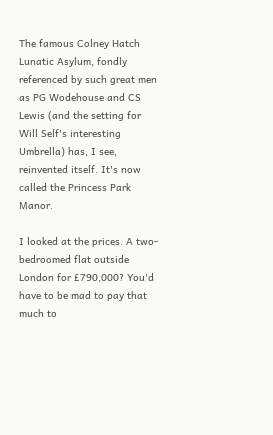The famous Colney Hatch Lunatic Asylum, fondly referenced by such great men as PG Wodehouse and CS Lewis (and the setting for Will Self's interesting Umbrella) has, I see, reinvented itself. It's now called the Princess Park Manor.

I looked at the prices. A two-bedroomed flat outside London for £790,000? You'd have to be mad to pay that much to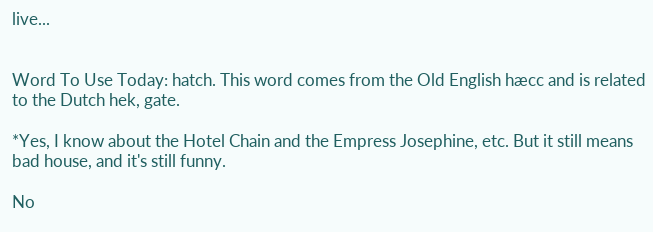live...


Word To Use Today: hatch. This word comes from the Old English hæcc and is related to the Dutch hek, gate.

*Yes, I know about the Hotel Chain and the Empress Josephine, etc. But it still means bad house, and it's still funny.

No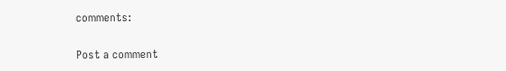comments:

Post a comment